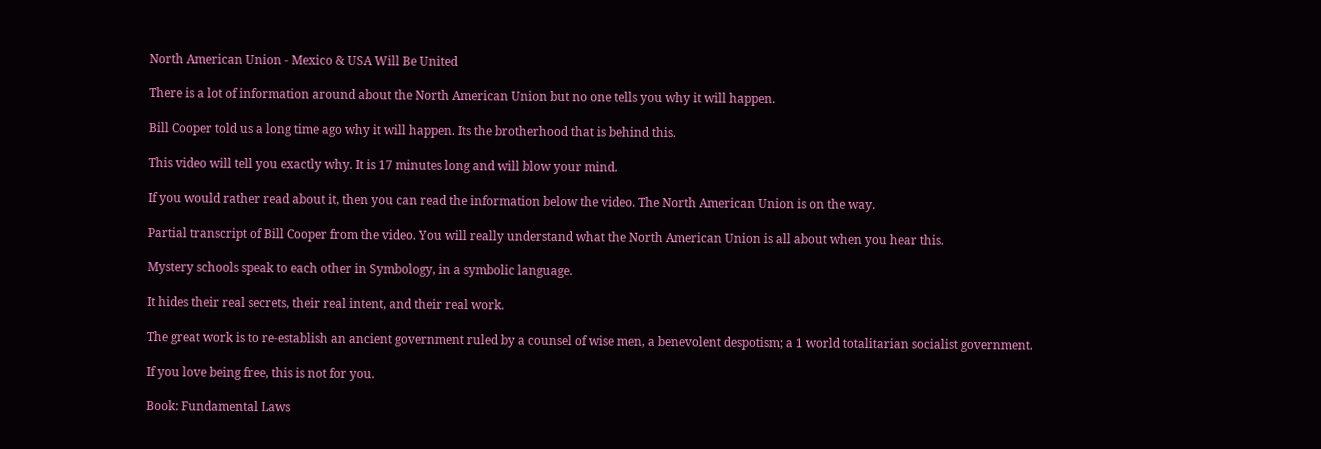North American Union - Mexico & USA Will Be United

There is a lot of information around about the North American Union but no one tells you why it will happen.

Bill Cooper told us a long time ago why it will happen. Its the brotherhood that is behind this.

This video will tell you exactly why. It is 17 minutes long and will blow your mind.

If you would rather read about it, then you can read the information below the video. The North American Union is on the way.

Partial transcript of Bill Cooper from the video. You will really understand what the North American Union is all about when you hear this.

Mystery schools speak to each other in Symbology, in a symbolic language.

It hides their real secrets, their real intent, and their real work.

The great work is to re-establish an ancient government ruled by a counsel of wise men, a benevolent despotism; a 1 world totalitarian socialist government.

If you love being free, this is not for you.

Book: Fundamental Laws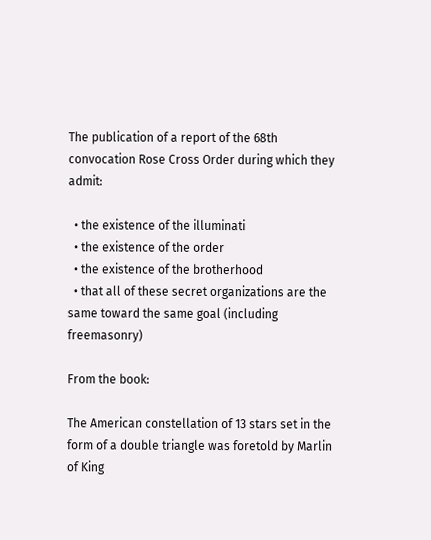The publication of a report of the 68th convocation Rose Cross Order during which they admit:

  • the existence of the illuminati
  • the existence of the order
  • the existence of the brotherhood
  • that all of these secret organizations are the same toward the same goal (including freemasonry)

From the book:

The American constellation of 13 stars set in the form of a double triangle was foretold by Marlin of King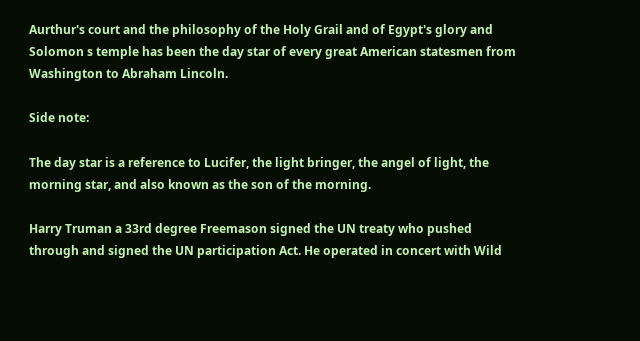Aurthur's court and the philosophy of the Holy Grail and of Egypt's glory and Solomon s temple has been the day star of every great American statesmen from Washington to Abraham Lincoln.

Side note:

The day star is a reference to Lucifer, the light bringer, the angel of light, the morning star, and also known as the son of the morning.

Harry Truman a 33rd degree Freemason signed the UN treaty who pushed through and signed the UN participation Act. He operated in concert with Wild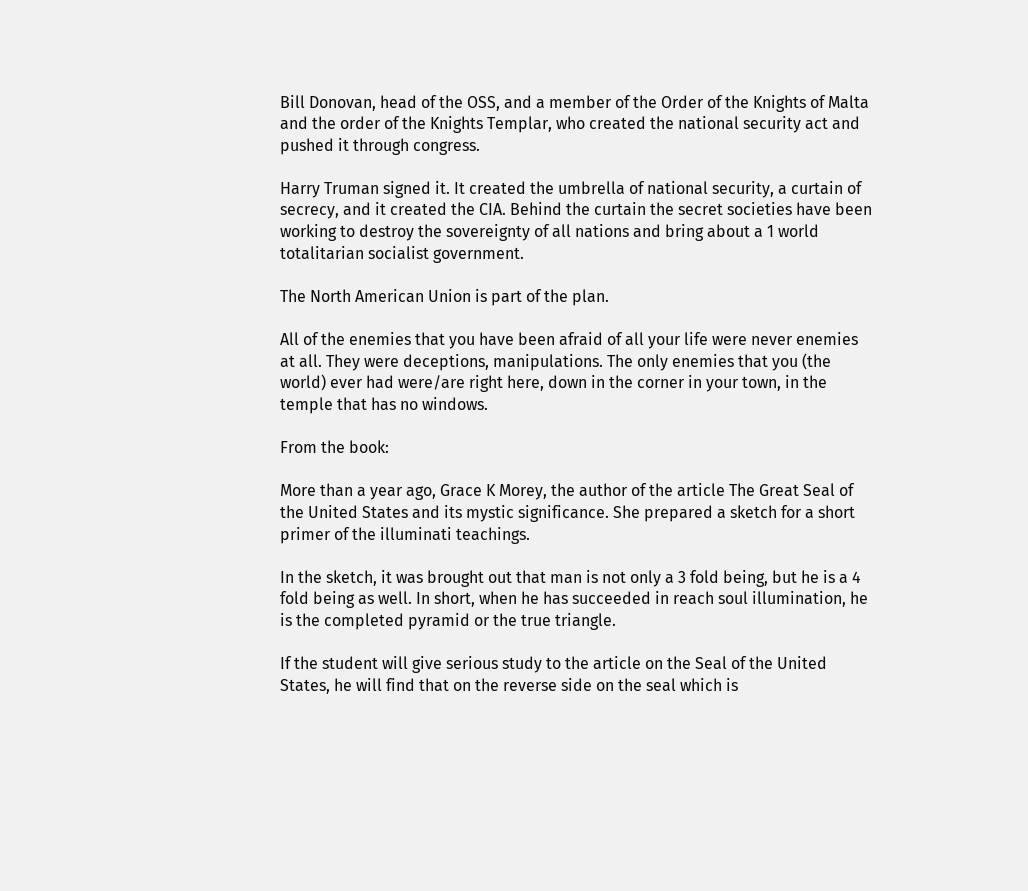Bill Donovan, head of the OSS, and a member of the Order of the Knights of Malta and the order of the Knights Templar, who created the national security act and pushed it through congress.

Harry Truman signed it. It created the umbrella of national security, a curtain of secrecy, and it created the CIA. Behind the curtain the secret societies have been working to destroy the sovereignty of all nations and bring about a 1 world totalitarian socialist government.

The North American Union is part of the plan.

All of the enemies that you have been afraid of all your life were never enemies at all. They were deceptions, manipulations. The only enemies that you (the world) ever had were/are right here, down in the corner in your town, in the temple that has no windows.

From the book:

More than a year ago, Grace K Morey, the author of the article The Great Seal of the United States and its mystic significance. She prepared a sketch for a short primer of the illuminati teachings.

In the sketch, it was brought out that man is not only a 3 fold being, but he is a 4 fold being as well. In short, when he has succeeded in reach soul illumination, he is the completed pyramid or the true triangle.

If the student will give serious study to the article on the Seal of the United States, he will find that on the reverse side on the seal which is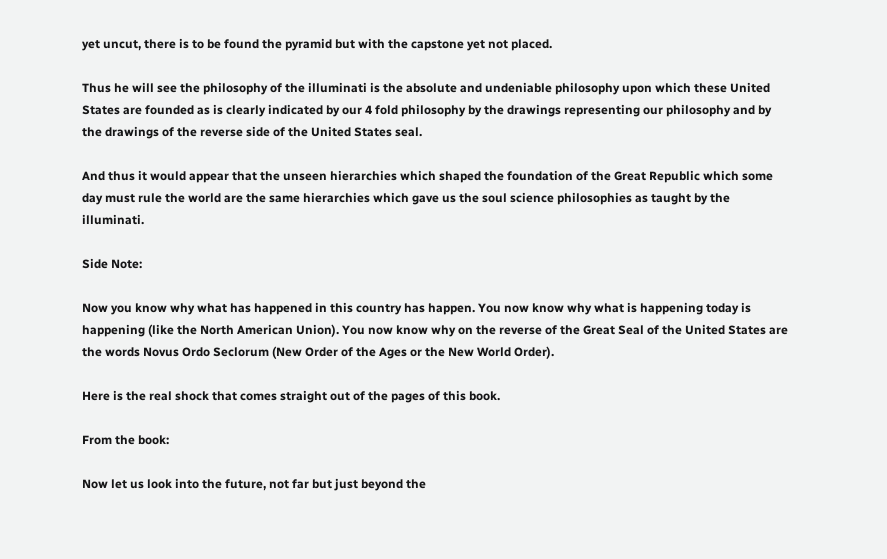yet uncut, there is to be found the pyramid but with the capstone yet not placed.

Thus he will see the philosophy of the illuminati is the absolute and undeniable philosophy upon which these United States are founded as is clearly indicated by our 4 fold philosophy by the drawings representing our philosophy and by the drawings of the reverse side of the United States seal.

And thus it would appear that the unseen hierarchies which shaped the foundation of the Great Republic which some day must rule the world are the same hierarchies which gave us the soul science philosophies as taught by the illuminati.

Side Note:

Now you know why what has happened in this country has happen. You now know why what is happening today is happening (like the North American Union). You now know why on the reverse of the Great Seal of the United States are the words Novus Ordo Seclorum (New Order of the Ages or the New World Order).

Here is the real shock that comes straight out of the pages of this book.

From the book:

Now let us look into the future, not far but just beyond the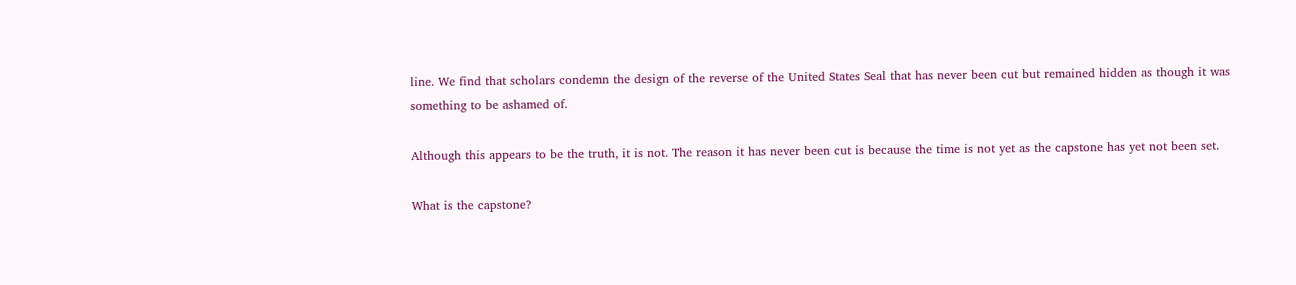line. We find that scholars condemn the design of the reverse of the United States Seal that has never been cut but remained hidden as though it was something to be ashamed of.

Although this appears to be the truth, it is not. The reason it has never been cut is because the time is not yet as the capstone has yet not been set.

What is the capstone?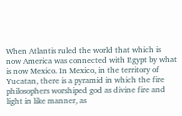When Atlantis ruled the world that which is now America was connected with Egypt by what is now Mexico. In Mexico, in the territory of Yucatan, there is a pyramid in which the fire philosophers worshiped god as divine fire and light in like manner, as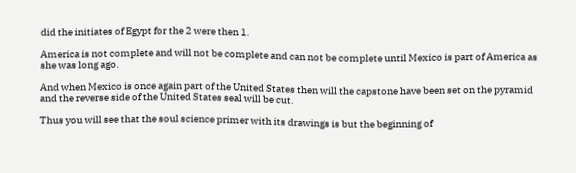did the initiates of Egypt for the 2 were then 1.

America is not complete and will not be complete and can not be complete until Mexico is part of America as she was long ago.

And when Mexico is once again part of the United States then will the capstone have been set on the pyramid and the reverse side of the United States seal will be cut.

Thus you will see that the soul science primer with its drawings is but the beginning of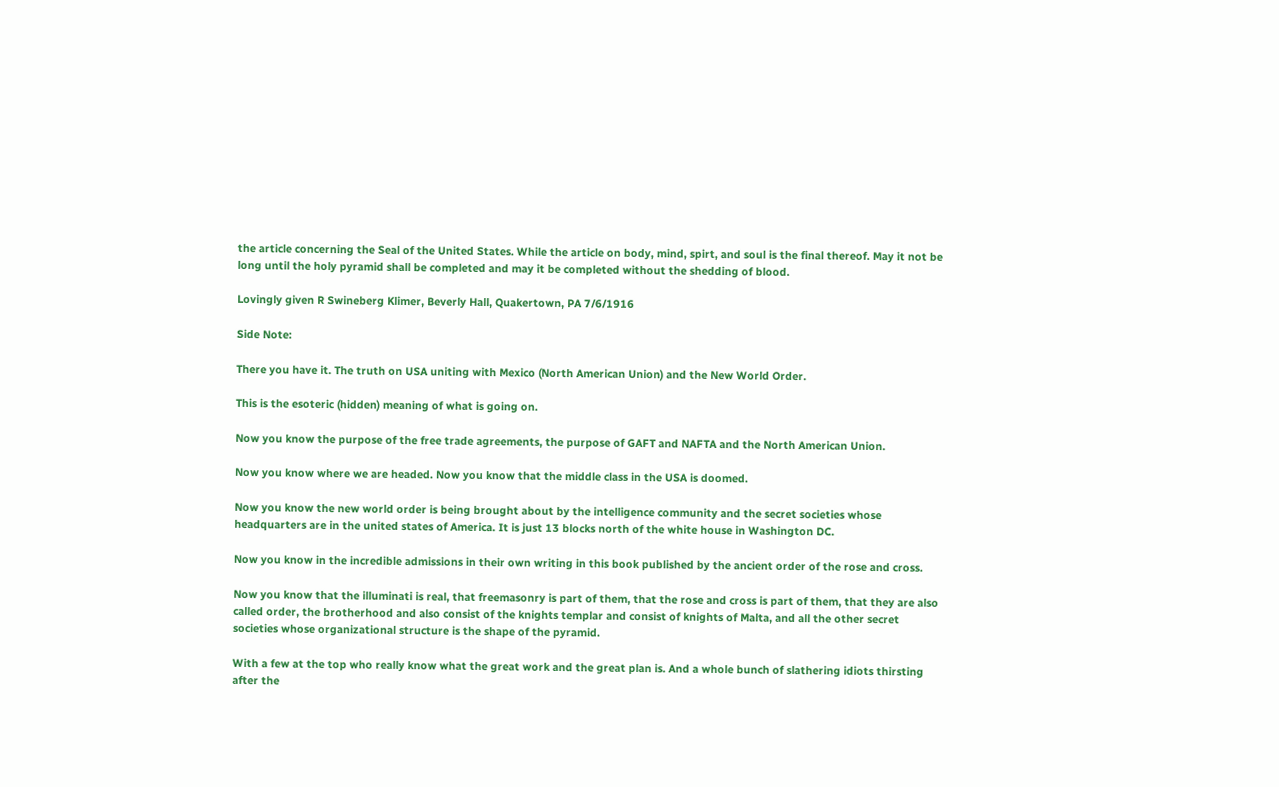the article concerning the Seal of the United States. While the article on body, mind, spirt, and soul is the final thereof. May it not be long until the holy pyramid shall be completed and may it be completed without the shedding of blood.

Lovingly given R Swineberg Klimer, Beverly Hall, Quakertown, PA 7/6/1916

Side Note:

There you have it. The truth on USA uniting with Mexico (North American Union) and the New World Order.

This is the esoteric (hidden) meaning of what is going on.

Now you know the purpose of the free trade agreements, the purpose of GAFT and NAFTA and the North American Union.

Now you know where we are headed. Now you know that the middle class in the USA is doomed.

Now you know the new world order is being brought about by the intelligence community and the secret societies whose headquarters are in the united states of America. It is just 13 blocks north of the white house in Washington DC.

Now you know in the incredible admissions in their own writing in this book published by the ancient order of the rose and cross.

Now you know that the illuminati is real, that freemasonry is part of them, that the rose and cross is part of them, that they are also called order, the brotherhood and also consist of the knights templar and consist of knights of Malta, and all the other secret societies whose organizational structure is the shape of the pyramid.

With a few at the top who really know what the great work and the great plan is. And a whole bunch of slathering idiots thirsting after the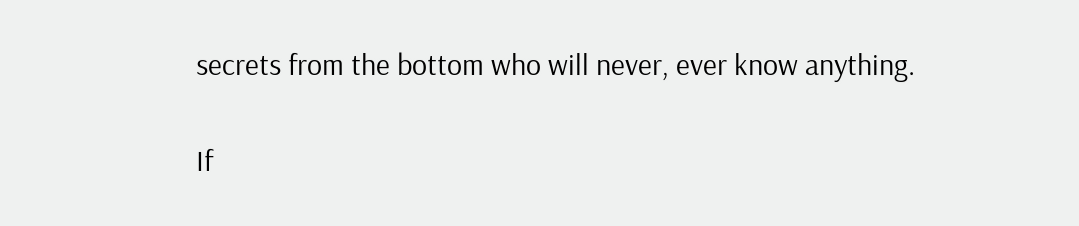secrets from the bottom who will never, ever know anything.

If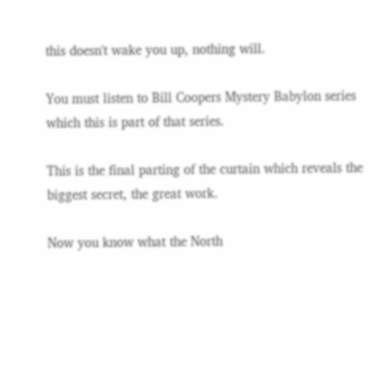this doesn't wake you up, nothing will.

You must listen to Bill Coopers Mystery Babylon series which this is part of that series.

This is the final parting of the curtain which reveals the biggest secret, the great work.

Now you know what the North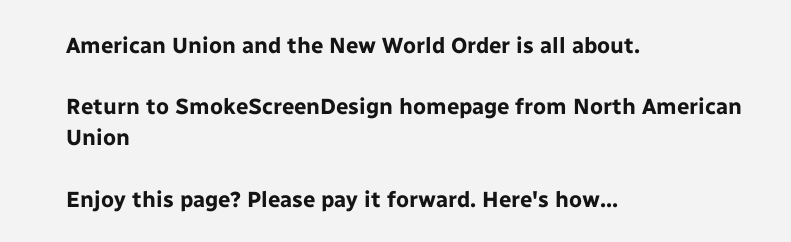American Union and the New World Order is all about.

Return to SmokeScreenDesign homepage from North American Union

Enjoy this page? Please pay it forward. Here's how...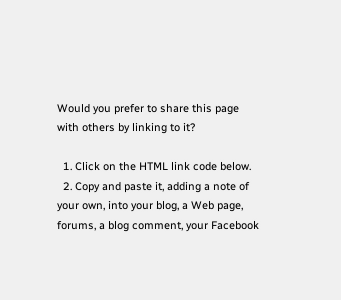Would you prefer to share this page with others by linking to it?

  1. Click on the HTML link code below.
  2. Copy and paste it, adding a note of your own, into your blog, a Web page, forums, a blog comment, your Facebook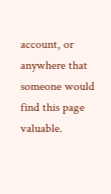account, or anywhere that someone would find this page valuable.